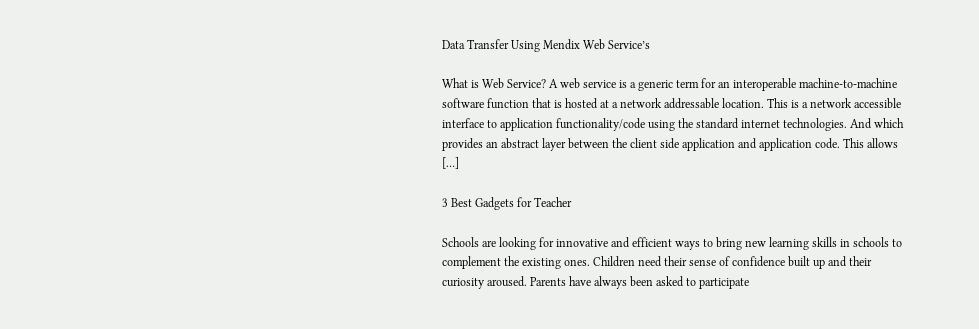Data Transfer Using Mendix Web Service’s

What is Web Service? A web service is a generic term for an interoperable machine-to-machine software function that is hosted at a network addressable location. This is a network accessible interface to application functionality/code using the standard internet technologies. And which provides an abstract layer between the client side application and application code. This allows […]

3 Best Gadgets for Teacher

Schools are looking for innovative and efficient ways to bring new learning skills in schools to complement the existing ones. Children need their sense of confidence built up and their curiosity aroused. Parents have always been asked to participate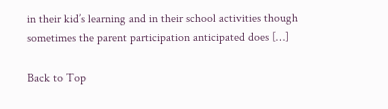in their kid’s learning and in their school activities though sometimes the parent participation anticipated does […]

Back to Top